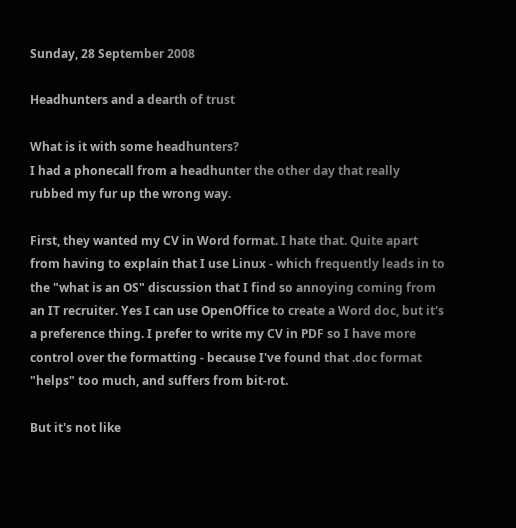Sunday, 28 September 2008

Headhunters and a dearth of trust

What is it with some headhunters?
I had a phonecall from a headhunter the other day that really rubbed my fur up the wrong way.

First, they wanted my CV in Word format. I hate that. Quite apart from having to explain that I use Linux - which frequently leads in to the "what is an OS" discussion that I find so annoying coming from an IT recruiter. Yes I can use OpenOffice to create a Word doc, but it's a preference thing. I prefer to write my CV in PDF so I have more control over the formatting - because I've found that .doc format "helps" too much, and suffers from bit-rot.

But it's not like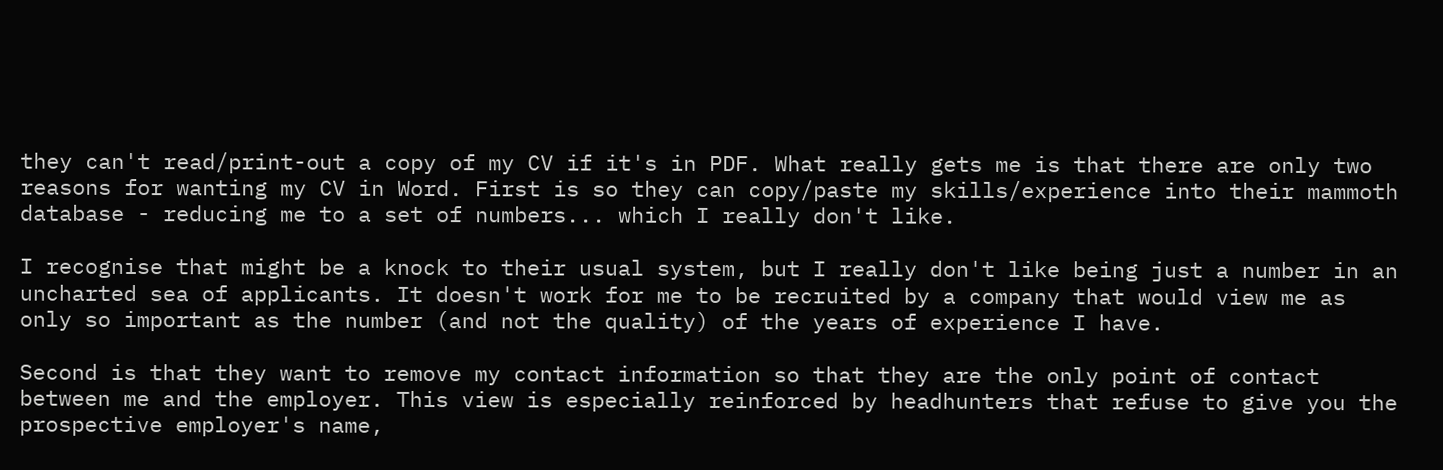they can't read/print-out a copy of my CV if it's in PDF. What really gets me is that there are only two reasons for wanting my CV in Word. First is so they can copy/paste my skills/experience into their mammoth database - reducing me to a set of numbers... which I really don't like.

I recognise that might be a knock to their usual system, but I really don't like being just a number in an uncharted sea of applicants. It doesn't work for me to be recruited by a company that would view me as only so important as the number (and not the quality) of the years of experience I have.

Second is that they want to remove my contact information so that they are the only point of contact between me and the employer. This view is especially reinforced by headhunters that refuse to give you the prospective employer's name,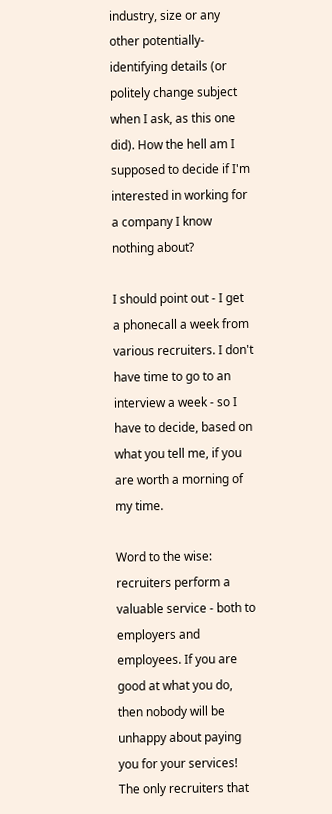industry, size or any other potentially-identifying details (or politely change subject when I ask, as this one did). How the hell am I supposed to decide if I'm interested in working for a company I know nothing about?

I should point out - I get a phonecall a week from various recruiters. I don't have time to go to an interview a week - so I have to decide, based on what you tell me, if you are worth a morning of my time.

Word to the wise: recruiters perform a valuable service - both to employers and employees. If you are good at what you do, then nobody will be unhappy about paying you for your services! The only recruiters that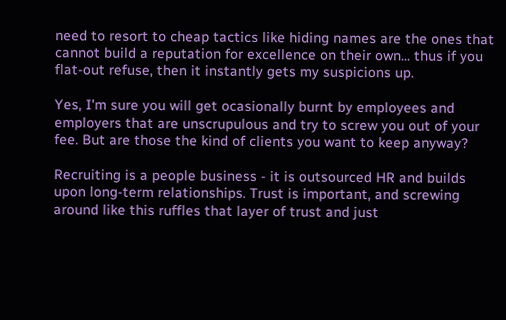need to resort to cheap tactics like hiding names are the ones that cannot build a reputation for excellence on their own... thus if you flat-out refuse, then it instantly gets my suspicions up.

Yes, I'm sure you will get ocasionally burnt by employees and employers that are unscrupulous and try to screw you out of your fee. But are those the kind of clients you want to keep anyway?

Recruiting is a people business - it is outsourced HR and builds upon long-term relationships. Trust is important, and screwing around like this ruffles that layer of trust and just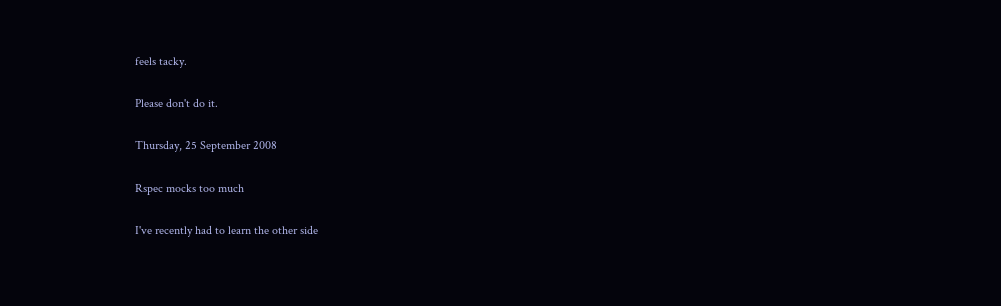feels tacky.

Please don't do it.

Thursday, 25 September 2008

Rspec mocks too much

I've recently had to learn the other side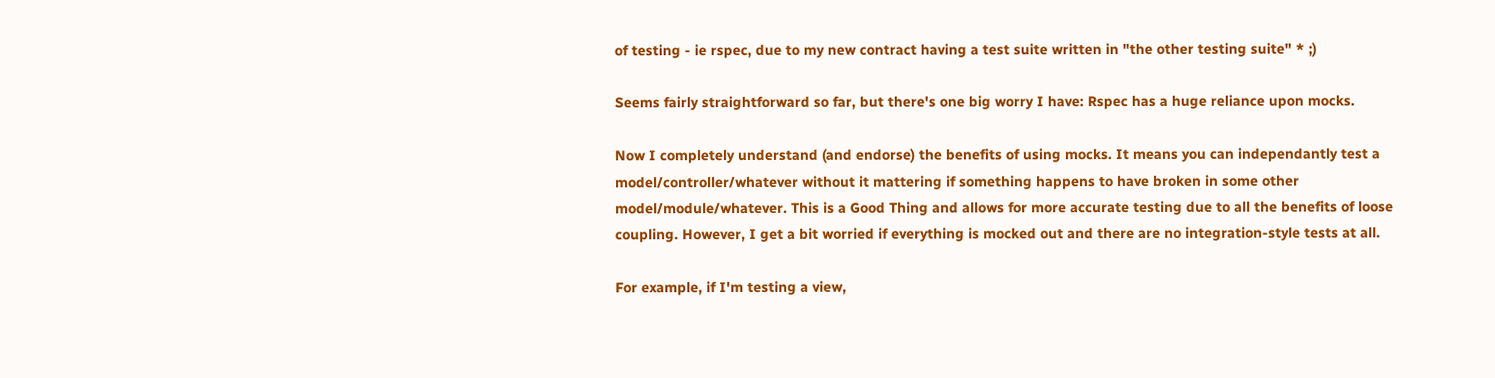of testing - ie rspec, due to my new contract having a test suite written in "the other testing suite" * ;)

Seems fairly straightforward so far, but there's one big worry I have: Rspec has a huge reliance upon mocks.

Now I completely understand (and endorse) the benefits of using mocks. It means you can independantly test a model/controller/whatever without it mattering if something happens to have broken in some other model/module/whatever. This is a Good Thing and allows for more accurate testing due to all the benefits of loose coupling. However, I get a bit worried if everything is mocked out and there are no integration-style tests at all.

For example, if I'm testing a view,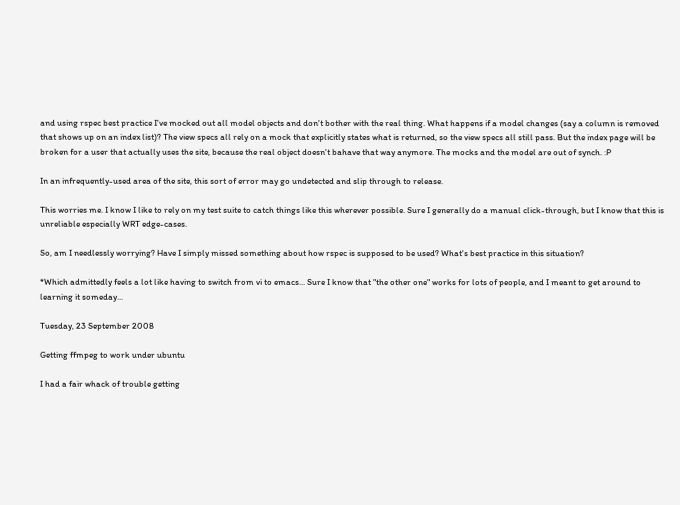and using rspec best practice I've mocked out all model objects and don't bother with the real thing. What happens if a model changes (say a column is removed that shows up on an index list)? The view specs all rely on a mock that explicitly states what is returned, so the view specs all still pass. But the index page will be broken for a user that actually uses the site, because the real object doesn't bahave that way anymore. The mocks and the model are out of synch. :P

In an infrequently-used area of the site, this sort of error may go undetected and slip through to release.

This worries me. I know I like to rely on my test suite to catch things like this wherever possible. Sure I generally do a manual click-through, but I know that this is unreliable especially WRT edge-cases.

So, am I needlessly worrying? Have I simply missed something about how rspec is supposed to be used? What's best practice in this situation?

*Which admittedly feels a lot like having to switch from vi to emacs... Sure I know that "the other one" works for lots of people, and I meant to get around to learning it someday...

Tuesday, 23 September 2008

Getting ffmpeg to work under ubuntu

I had a fair whack of trouble getting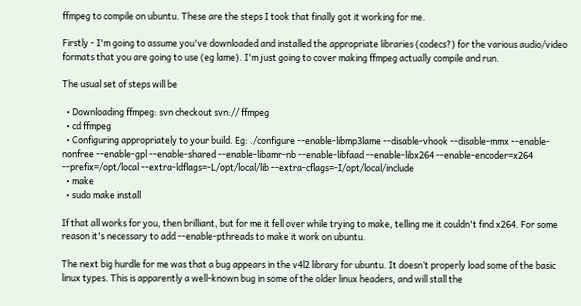ffmpeg to compile on ubuntu. These are the steps I took that finally got it working for me.

Firstly - I'm going to assume you've downloaded and installed the appropriate libraries (codecs?) for the various audio/video formats that you are going to use (eg lame). I'm just going to cover making ffmpeg actually compile and run.

The usual set of steps will be

  • Downloading ffmpeg: svn checkout svn:// ffmpeg
  • cd ffmpeg
  • Configuring appropriately to your build. Eg: ./configure --enable-libmp3lame --disable-vhook --disable-mmx --enable-nonfree --enable-gpl --enable-shared --enable-libamr-nb --enable-libfaad --enable-libx264 --enable-encoder=x264 --prefix=/opt/local --extra-ldflags=-L/opt/local/lib --extra-cflags=-I/opt/local/include
  • make
  • sudo make install

If that all works for you, then brilliant, but for me it fell over while trying to make, telling me it couldn't find x264. For some reason it's necessary to add --enable-pthreads to make it work on ubuntu.

The next big hurdle for me was that a bug appears in the v4l2 library for ubuntu. It doesn’t properly load some of the basic linux types. This is apparently a well-known bug in some of the older linux headers, and will stall the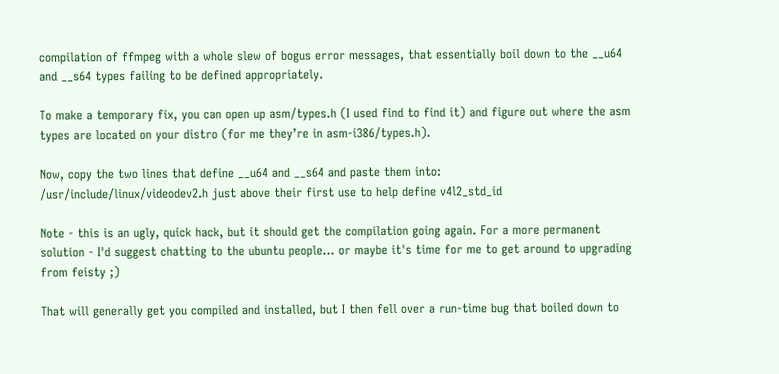compilation of ffmpeg with a whole slew of bogus error messages, that essentially boil down to the __u64 and __s64 types failing to be defined appropriately.

To make a temporary fix, you can open up asm/types.h (I used find to find it) and figure out where the asm types are located on your distro (for me they’re in asm-i386/types.h).

Now, copy the two lines that define __u64 and __s64 and paste them into:
/usr/include/linux/videodev2.h just above their first use to help define v4l2_std_id

Note - this is an ugly, quick hack, but it should get the compilation going again. For a more permanent solution - I'd suggest chatting to the ubuntu people... or maybe it's time for me to get around to upgrading from feisty ;)

That will generally get you compiled and installed, but I then fell over a run-time bug that boiled down to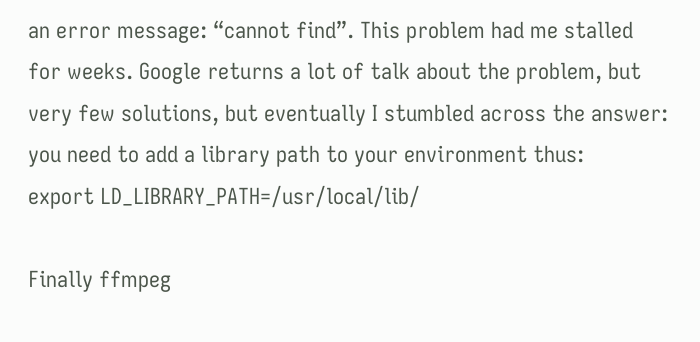an error message: “cannot find”. This problem had me stalled for weeks. Google returns a lot of talk about the problem, but very few solutions, but eventually I stumbled across the answer: you need to add a library path to your environment thus:
export LD_LIBRARY_PATH=/usr/local/lib/

Finally ffmpeg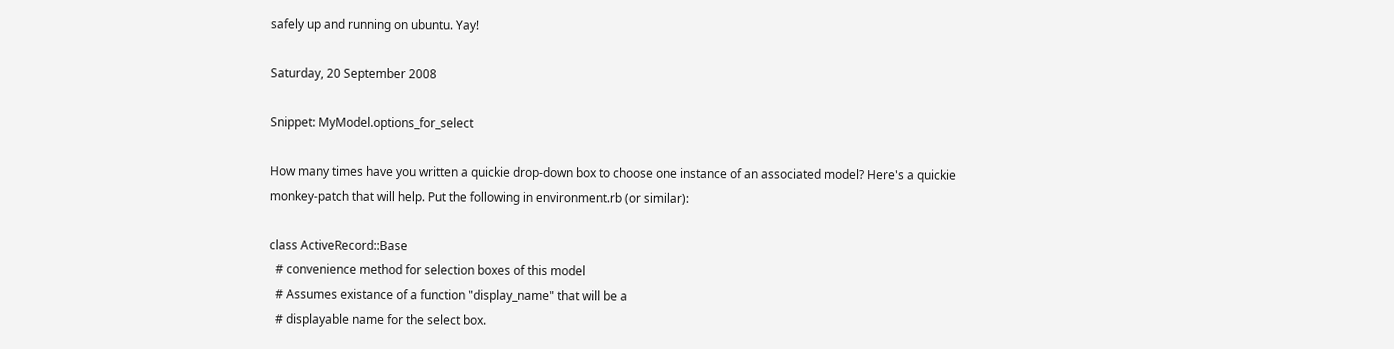safely up and running on ubuntu. Yay!

Saturday, 20 September 2008

Snippet: MyModel.options_for_select

How many times have you written a quickie drop-down box to choose one instance of an associated model? Here's a quickie monkey-patch that will help. Put the following in environment.rb (or similar):

class ActiveRecord::Base
  # convenience method for selection boxes of this model
  # Assumes existance of a function "display_name" that will be a
  # displayable name for the select box.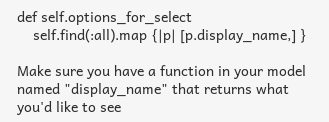def self.options_for_select
    self.find(:all).map {|p| [p.display_name,] }

Make sure you have a function in your model named "display_name" that returns what you'd like to see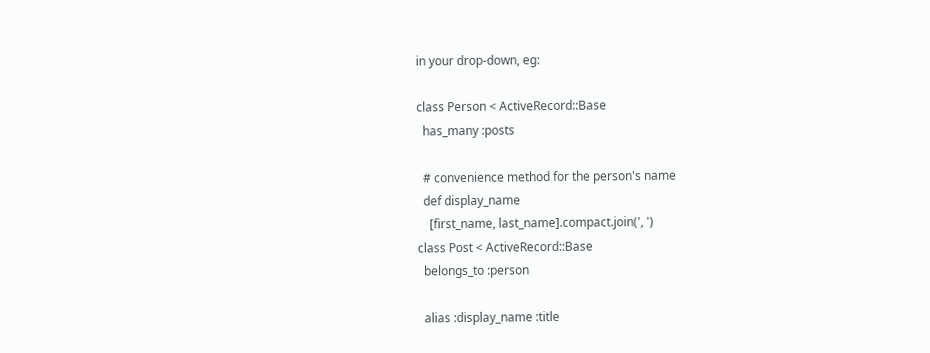in your drop-down, eg:

class Person < ActiveRecord::Base
  has_many :posts

  # convenience method for the person's name
  def display_name
    [first_name, last_name].compact.join(', ')
class Post < ActiveRecord::Base
  belongs_to :person

  alias :display_name :title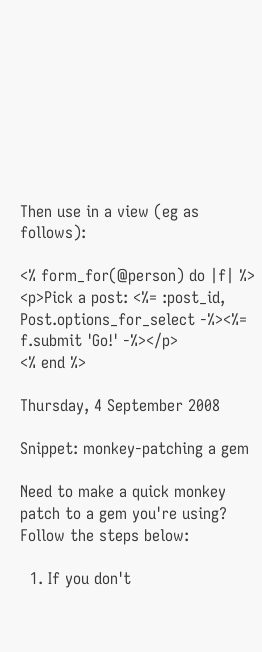Then use in a view (eg as follows):

<% form_for(@person) do |f| %>
<p>Pick a post: <%= :post_id, Post.options_for_select -%><%= f.submit 'Go!' -%></p>
<% end %>

Thursday, 4 September 2008

Snippet: monkey-patching a gem

Need to make a quick monkey patch to a gem you're using? Follow the steps below:

  1. If you don't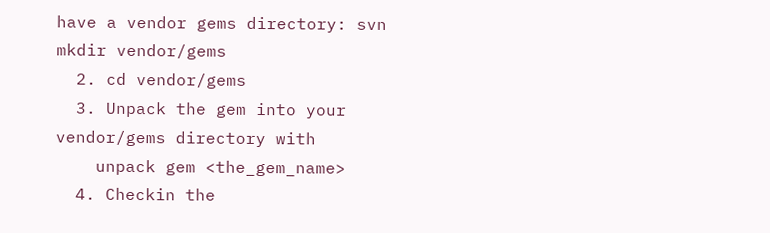have a vendor gems directory: svn mkdir vendor/gems
  2. cd vendor/gems
  3. Unpack the gem into your vendor/gems directory with
    unpack gem <the_gem_name>
  4. Checkin the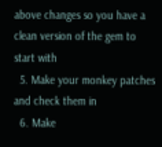above changes so you have a clean version of the gem to start with
  5. Make your monkey patches and check them in
  6. Make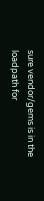sure vendor/gems is in the loadpath for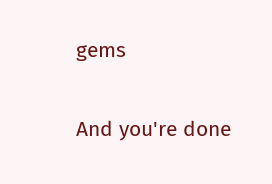gems

And you're done